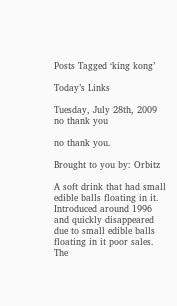Posts Tagged ‘king kong’

Today’s Links

Tuesday, July 28th, 2009
no thank you

no thank you.

Brought to you by: Orbitz

A soft drink that had small edible balls floating in it.  Introduced around 1996 and quickly disappeared due to small edible balls floating in it poor sales.  The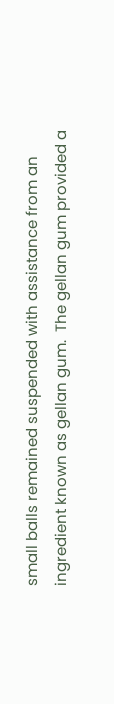small balls remained suspended with assistance from an ingredient known as gellan gum.  The gellan gum provided a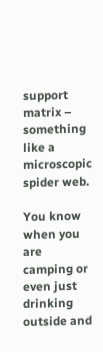support matrix – something like a microscopic spider web.

You know when you are camping or even just drinking outside and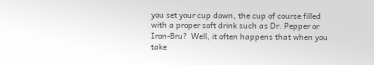you set your cup down, the cup of course filled with a proper soft drink such as Dr. Pepper or Iron-Bru?  Well, it often happens that when you take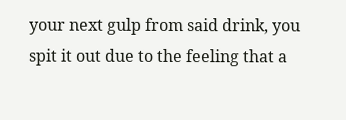your next gulp from said drink, you spit it out due to the feeling that a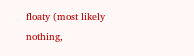floaty (most likely nothing,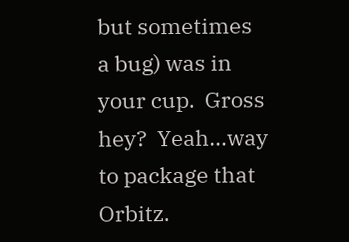but sometimes a bug) was in your cup.  Gross hey?  Yeah…way to package that Orbitz.